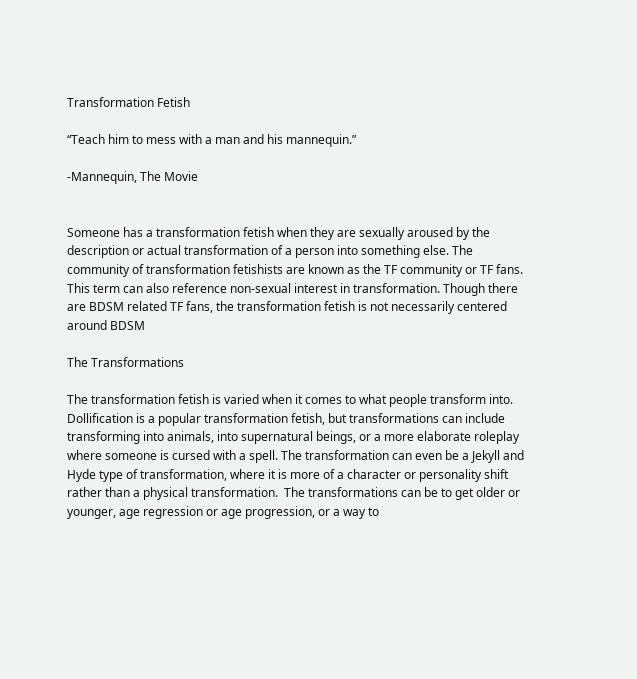Transformation Fetish

“Teach him to mess with a man and his mannequin.”

-Mannequin, The Movie


Someone has a transformation fetish when they are sexually aroused by the description or actual transformation of a person into something else. The community of transformation fetishists are known as the TF community or TF fans. This term can also reference non-sexual interest in transformation. Though there are BDSM related TF fans, the transformation fetish is not necessarily centered around BDSM

The Transformations

The transformation fetish is varied when it comes to what people transform into. Dollification is a popular transformation fetish, but transformations can include transforming into animals, into supernatural beings, or a more elaborate roleplay where someone is cursed with a spell. The transformation can even be a Jekyll and Hyde type of transformation, where it is more of a character or personality shift rather than a physical transformation.  The transformations can be to get older or younger, age regression or age progression, or a way to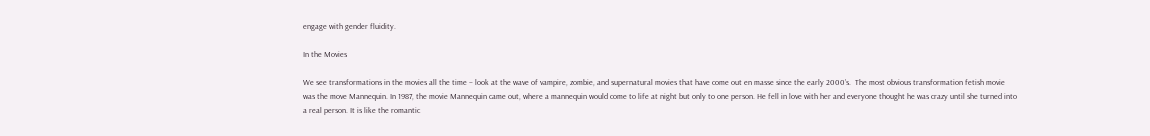engage with gender fluidity.

In the Movies

We see transformations in the movies all the time – look at the wave of vampire, zombie, and supernatural movies that have come out en masse since the early 2000’s.  The most obvious transformation fetish movie was the move Mannequin. In 1987, the movie Mannequin came out, where a mannequin would come to life at night but only to one person. He fell in love with her and everyone thought he was crazy until she turned into a real person. It is like the romantic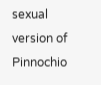sexual version of Pinnochio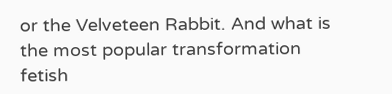or the Velveteen Rabbit. And what is the most popular transformation fetish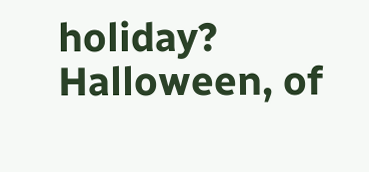holiday? Halloween, of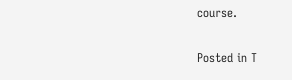course.

Posted in T